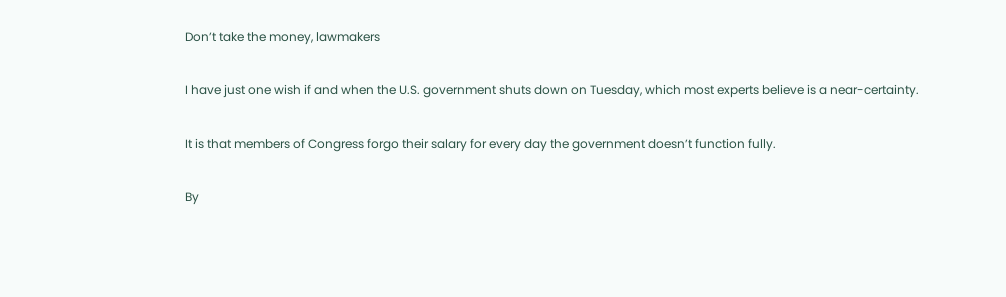Don’t take the money, lawmakers

I have just one wish if and when the U.S. government shuts down on Tuesday, which most experts believe is a near-certainty.

It is that members of Congress forgo their salary for every day the government doesn’t function fully.

By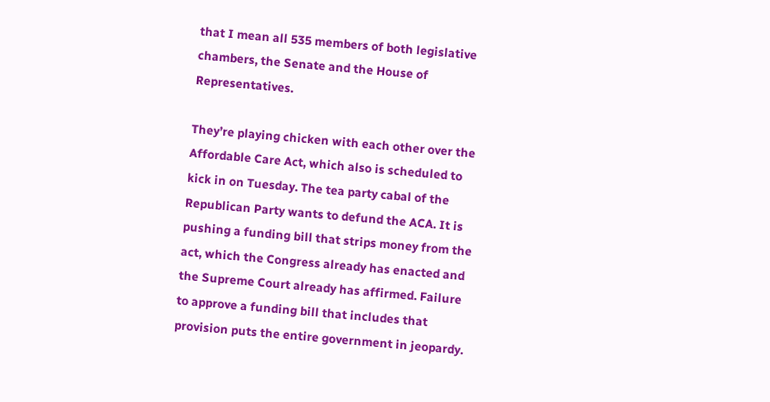that I mean all 535 members of both legislative chambers, the Senate and the House of Representatives.

They’re playing chicken with each other over the Affordable Care Act, which also is scheduled to kick in on Tuesday. The tea party cabal of the Republican Party wants to defund the ACA. It is pushing a funding bill that strips money from the act, which the Congress already has enacted and the Supreme Court already has affirmed. Failure to approve a funding bill that includes that provision puts the entire government in jeopardy.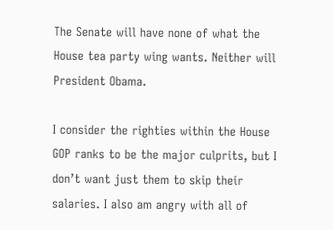The Senate will have none of what the House tea party wing wants. Neither will President Obama.

I consider the righties within the House GOP ranks to be the major culprits, but I don’t want just them to skip their salaries. I also am angry with all of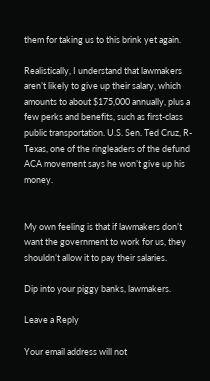them for taking us to this brink yet again.

Realistically, I understand that lawmakers aren’t likely to give up their salary, which amounts to about $175,000 annually, plus a few perks and benefits, such as first-class public transportation. U.S. Sen. Ted Cruz, R-Texas, one of the ringleaders of the defund ACA movement says he won’t give up his money.


My own feeling is that if lawmakers don’t want the government to work for us, they shouldn’t allow it to pay their salaries.

Dip into your piggy banks, lawmakers.

Leave a Reply

Your email address will not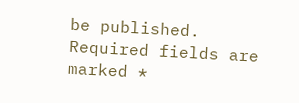be published. Required fields are marked *